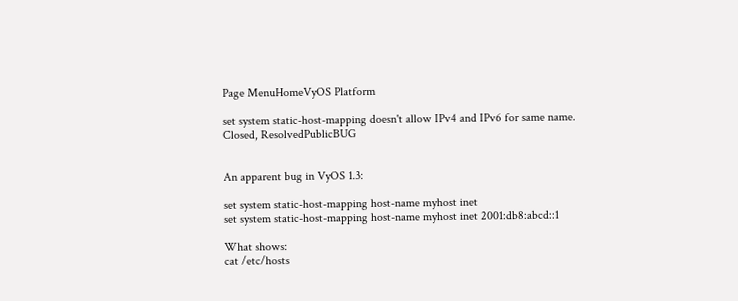Page MenuHomeVyOS Platform

set system static-host-mapping doesn't allow IPv4 and IPv6 for same name.
Closed, ResolvedPublicBUG


An apparent bug in VyOS 1.3:

set system static-host-mapping host-name myhost inet
set system static-host-mapping host-name myhost inet 2001:db8:abcd::1

What shows:
cat /etc/hosts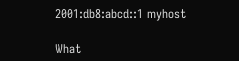2001:db8:abcd::1 myhost

What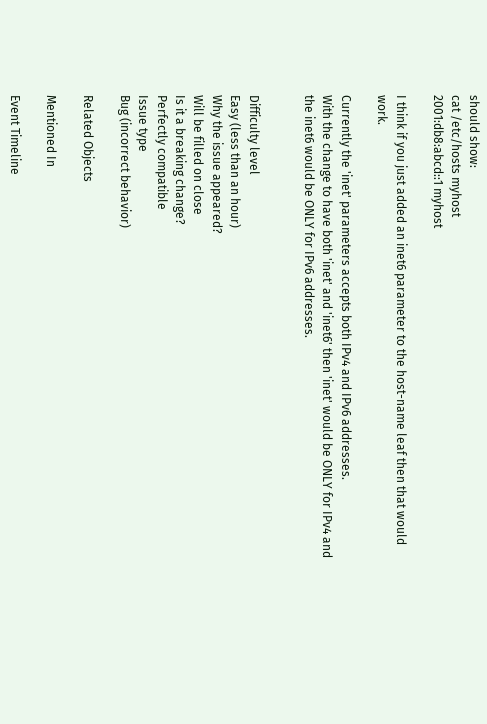should show:
cat /etc/hosts myhost
2001:db8:abcd::1 myhost

I think if you just added an inet6 parameter to the host-name leaf then that would work.

Currently the 'inet' parameters accepts both IPv4 and IPv6 addresses.
With the change to have both 'inet' and 'inet6' then 'inet' would be ONLY for IPv4 and the inet6 would be ONLY for IPv6 addresses.


Difficulty level
Easy (less than an hour)
Why the issue appeared?
Will be filled on close
Is it a breaking change?
Perfectly compatible
Issue type
Bug (incorrect behavior)

Related Objects

Mentioned In

Event Timeline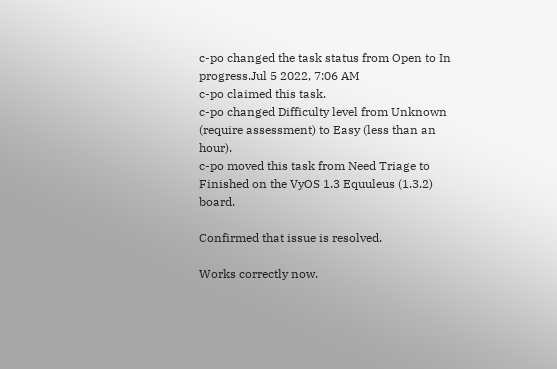c-po changed the task status from Open to In progress.Jul 5 2022, 7:06 AM
c-po claimed this task.
c-po changed Difficulty level from Unknown (require assessment) to Easy (less than an hour).
c-po moved this task from Need Triage to Finished on the VyOS 1.3 Equuleus (1.3.2) board.

Confirmed that issue is resolved.

Works correctly now.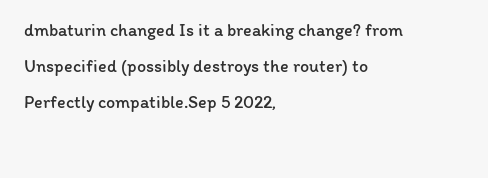dmbaturin changed Is it a breaking change? from Unspecified (possibly destroys the router) to Perfectly compatible.Sep 5 2022,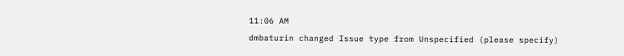11:06 AM
dmbaturin changed Issue type from Unspecified (please specify)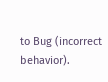to Bug (incorrect behavior).